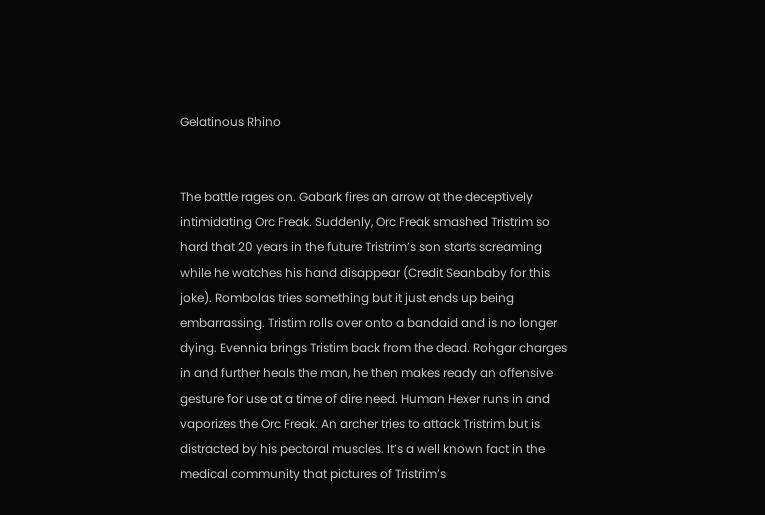Gelatinous Rhino


The battle rages on. Gabark fires an arrow at the deceptively intimidating Orc Freak. Suddenly, Orc Freak smashed Tristrim so hard that 20 years in the future Tristrim’s son starts screaming while he watches his hand disappear (Credit Seanbaby for this joke). Rombolas tries something but it just ends up being embarrassing. Tristim rolls over onto a bandaid and is no longer dying. Evennia brings Tristim back from the dead. Rohgar charges in and further heals the man, he then makes ready an offensive gesture for use at a time of dire need. Human Hexer runs in and vaporizes the Orc Freak. An archer tries to attack Tristrim but is distracted by his pectoral muscles. It’s a well known fact in the medical community that pictures of Tristrim’s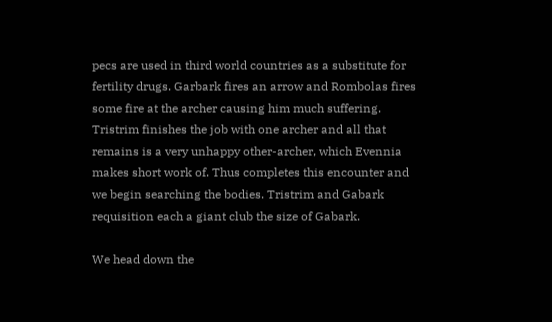pecs are used in third world countries as a substitute for fertility drugs. Garbark fires an arrow and Rombolas fires some fire at the archer causing him much suffering. Tristrim finishes the job with one archer and all that remains is a very unhappy other-archer, which Evennia makes short work of. Thus completes this encounter and we begin searching the bodies. Tristrim and Gabark requisition each a giant club the size of Gabark.

We head down the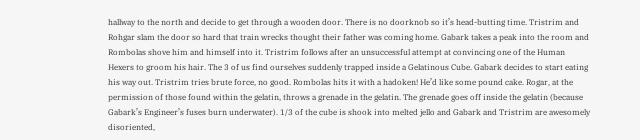hallway to the north and decide to get through a wooden door. There is no doorknob so it’s head-butting time. Tristrim and Rohgar slam the door so hard that train wrecks thought their father was coming home. Gabark takes a peak into the room and Rombolas shove him and himself into it. Tristrim follows after an unsuccessful attempt at convincing one of the Human Hexers to groom his hair. The 3 of us find ourselves suddenly trapped inside a Gelatinous Cube. Gabark decides to start eating his way out. Tristrim tries brute force, no good. Rombolas hits it with a hadoken! He’d like some pound cake. Rogar, at the permission of those found within the gelatin, throws a grenade in the gelatin. The grenade goes off inside the gelatin (because Gabark’s Engineer’s fuses burn underwater). 1/3 of the cube is shook into melted jello and Gabark and Tristrim are awesomely disoriented,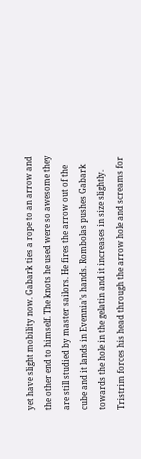yet have slight mobility now. Gabark ties a rope to an arrow and the other end to himself. The knots he used were so awesome they are still studied by master sailors. He fires the arrow out of the cube and it lands in Evennia’s hands. Rombolas pushes Gabark towards the hole in the gelatin and it increases in size slightly. Tristrim forces his head through the arrow hole and screams for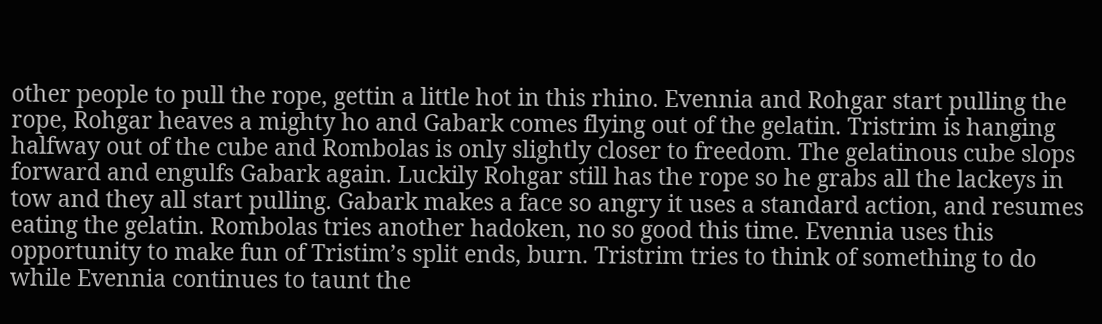other people to pull the rope, gettin a little hot in this rhino. Evennia and Rohgar start pulling the rope, Rohgar heaves a mighty ho and Gabark comes flying out of the gelatin. Tristrim is hanging halfway out of the cube and Rombolas is only slightly closer to freedom. The gelatinous cube slops forward and engulfs Gabark again. Luckily Rohgar still has the rope so he grabs all the lackeys in tow and they all start pulling. Gabark makes a face so angry it uses a standard action, and resumes eating the gelatin. Rombolas tries another hadoken, no so good this time. Evennia uses this opportunity to make fun of Tristim’s split ends, burn. Tristrim tries to think of something to do while Evennia continues to taunt the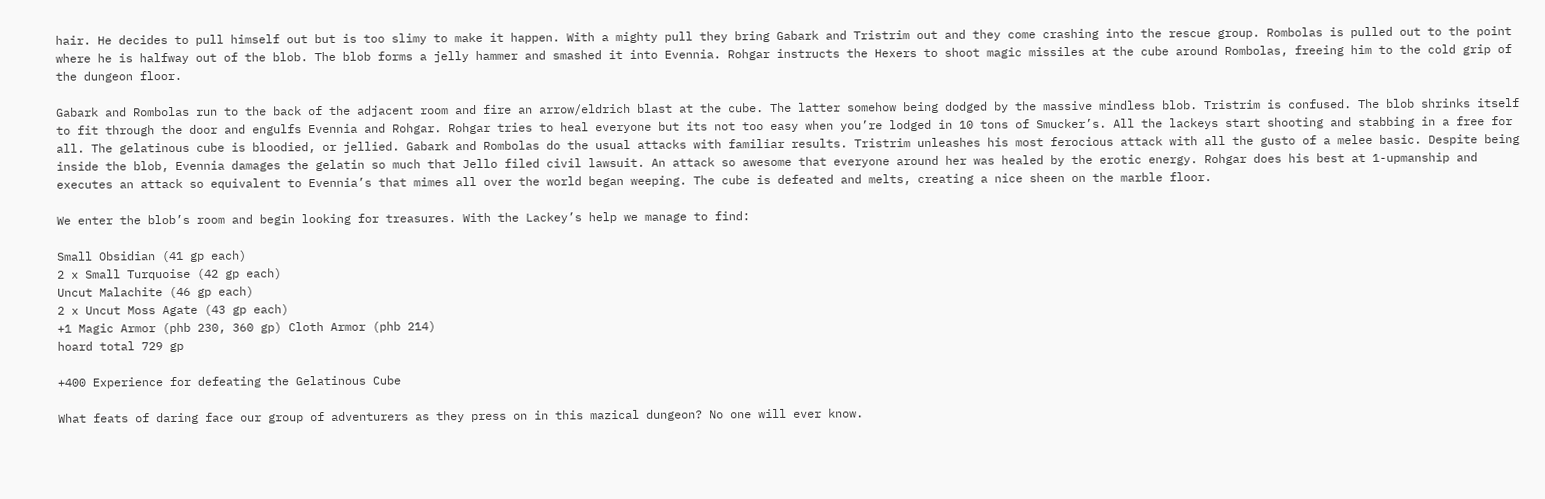hair. He decides to pull himself out but is too slimy to make it happen. With a mighty pull they bring Gabark and Tristrim out and they come crashing into the rescue group. Rombolas is pulled out to the point where he is halfway out of the blob. The blob forms a jelly hammer and smashed it into Evennia. Rohgar instructs the Hexers to shoot magic missiles at the cube around Rombolas, freeing him to the cold grip of the dungeon floor.

Gabark and Rombolas run to the back of the adjacent room and fire an arrow/eldrich blast at the cube. The latter somehow being dodged by the massive mindless blob. Tristrim is confused. The blob shrinks itself to fit through the door and engulfs Evennia and Rohgar. Rohgar tries to heal everyone but its not too easy when you’re lodged in 10 tons of Smucker’s. All the lackeys start shooting and stabbing in a free for all. The gelatinous cube is bloodied, or jellied. Gabark and Rombolas do the usual attacks with familiar results. Tristrim unleashes his most ferocious attack with all the gusto of a melee basic. Despite being inside the blob, Evennia damages the gelatin so much that Jello filed civil lawsuit. An attack so awesome that everyone around her was healed by the erotic energy. Rohgar does his best at 1-upmanship and executes an attack so equivalent to Evennia’s that mimes all over the world began weeping. The cube is defeated and melts, creating a nice sheen on the marble floor.

We enter the blob’s room and begin looking for treasures. With the Lackey’s help we manage to find:

Small Obsidian (41 gp each)
2 x Small Turquoise (42 gp each)
Uncut Malachite (46 gp each)
2 x Uncut Moss Agate (43 gp each)
+1 Magic Armor (phb 230, 360 gp) Cloth Armor (phb 214)
hoard total 729 gp

+400 Experience for defeating the Gelatinous Cube

What feats of daring face our group of adventurers as they press on in this mazical dungeon? No one will ever know.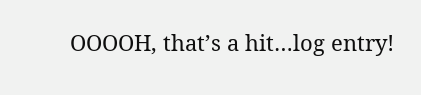OOOOH, that’s a hit…log entry!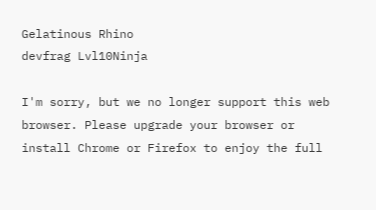Gelatinous Rhino
devfrag Lvl10Ninja

I'm sorry, but we no longer support this web browser. Please upgrade your browser or install Chrome or Firefox to enjoy the full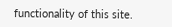functionality of this site.